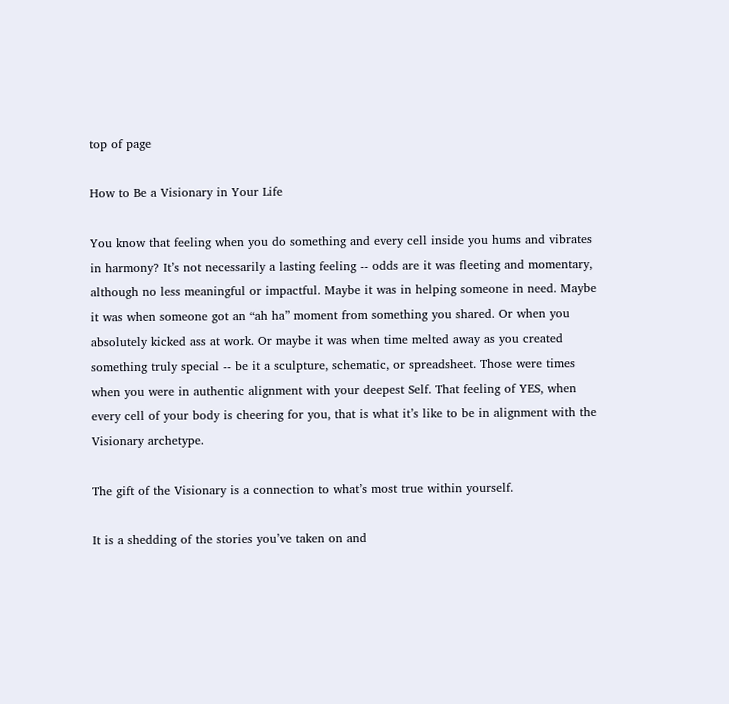top of page

How to Be a Visionary in Your Life

You know that feeling when you do something and every cell inside you hums and vibrates in harmony? It’s not necessarily a lasting feeling -- odds are it was fleeting and momentary, although no less meaningful or impactful. Maybe it was in helping someone in need. Maybe it was when someone got an “ah ha” moment from something you shared. Or when you absolutely kicked ass at work. Or maybe it was when time melted away as you created something truly special -- be it a sculpture, schematic, or spreadsheet. Those were times when you were in authentic alignment with your deepest Self. That feeling of YES, when every cell of your body is cheering for you, that is what it’s like to be in alignment with the Visionary archetype.

The gift of the Visionary is a connection to what’s most true within yourself.

It is a shedding of the stories you’ve taken on and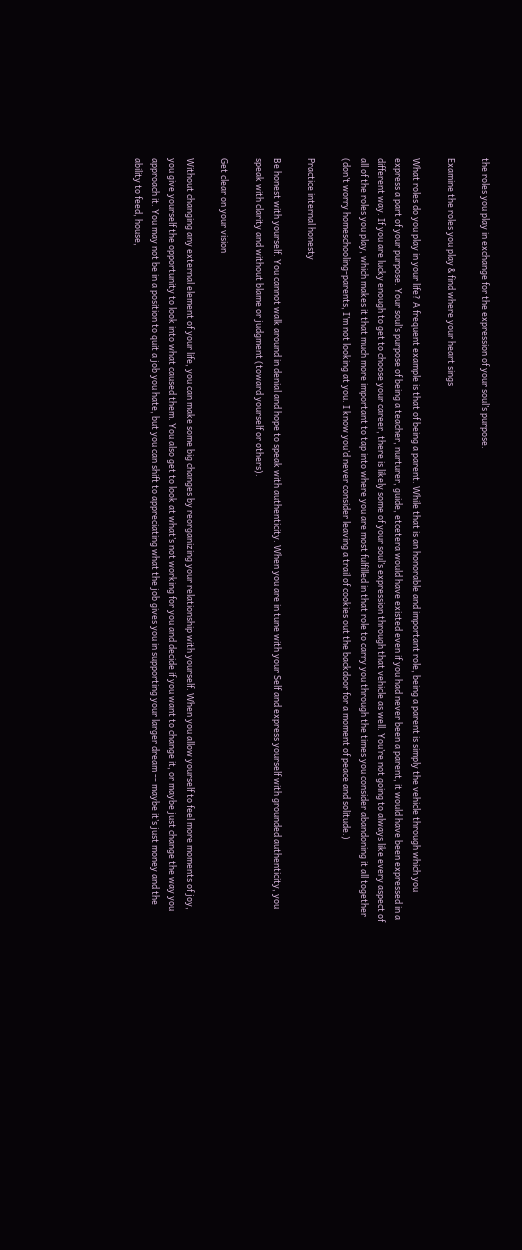the roles you play in exchange for the expression of your soul’s purpose.

Examine the roles you play & find where your heart sings

What roles do you play in your life? A frequent example is that of being a parent. While that is an honorable and important role, being a parent is simply the vehicle through which you express a part of your purpose. Your soul’s purpose of being a teacher, nurturer, guide, etcetera would have existed even if you had never been a parent, it would have been expressed in a different way. If you are lucky enough to get to choose your career, there is likely some of your soul’s expression through that vehicle as well. You’re not going to always like every aspect of all of the roles you play, which makes it that much more important to tap into where you are most fulfilled in that role to carry you through the times you consider abandoning it all together (don’t worry homeschooling-parents, I’m not looking at you. I know you’d never consider leaving a trail of cookies out the backdoor for a moment of peace and solitude.)

Practice internal honesty

Be honest with yourself. You cannot walk around in denial and hope to speak with authenticity. When you are in tune with your Self and express yourself with grounded authenticity, you speak with clarity and without blame or judgment (toward yourself or others).

Get clear on your vision

Without changing any external element of your life, you can make some big changes by reorganizing your relationship with yourself. When you allow yourself to feel more moments of joy, you give yourself the opportunity to look into what caused them. You also get to look at what’s not working for you and decide if you want to change it, or maybe just change the way you approach it. You may not be in a position to quit a job you hate, but you can shift to appreciating what the job gives you in supporting your larger dream -- maybe it’s just money and the ability to feed, house,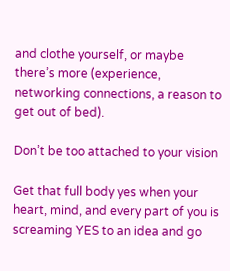and clothe yourself, or maybe there’s more (experience, networking connections, a reason to get out of bed).

Don’t be too attached to your vision

Get that full body yes when your heart, mind, and every part of you is screaming YES to an idea and go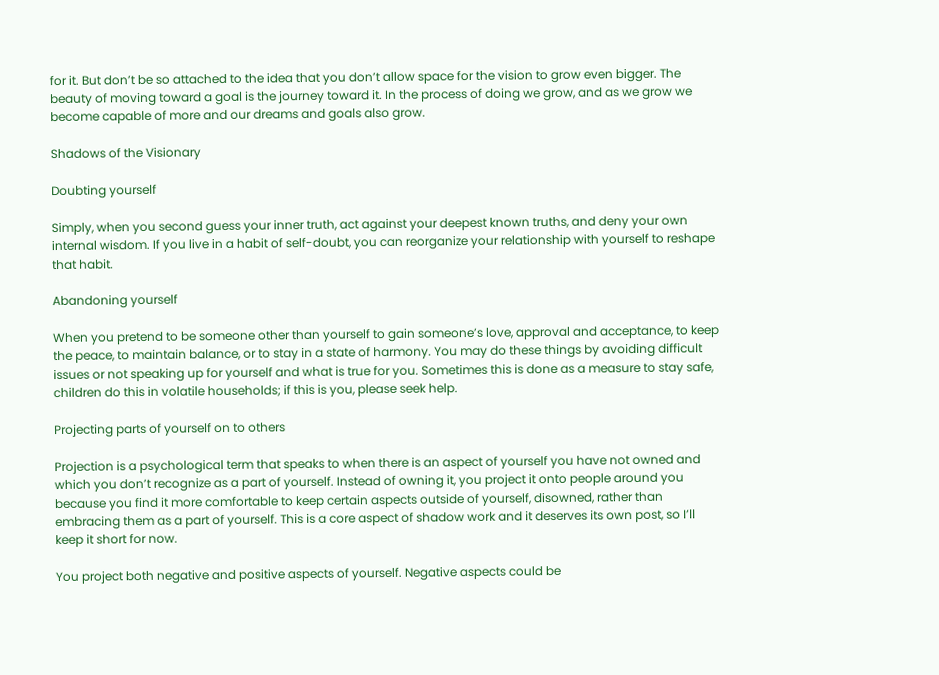for it. But don’t be so attached to the idea that you don’t allow space for the vision to grow even bigger. The beauty of moving toward a goal is the journey toward it. In the process of doing we grow, and as we grow we become capable of more and our dreams and goals also grow.

Shadows of the Visionary

Doubting yourself

Simply, when you second guess your inner truth, act against your deepest known truths, and deny your own internal wisdom. If you live in a habit of self-doubt, you can reorganize your relationship with yourself to reshape that habit.

Abandoning yourself

When you pretend to be someone other than yourself to gain someone’s love, approval and acceptance, to keep the peace, to maintain balance, or to stay in a state of harmony. You may do these things by avoiding difficult issues or not speaking up for yourself and what is true for you. Sometimes this is done as a measure to stay safe, children do this in volatile households; if this is you, please seek help.

Projecting parts of yourself on to others

Projection is a psychological term that speaks to when there is an aspect of yourself you have not owned and which you don’t recognize as a part of yourself. Instead of owning it, you project it onto people around you because you find it more comfortable to keep certain aspects outside of yourself, disowned, rather than embracing them as a part of yourself. This is a core aspect of shadow work and it deserves its own post, so I’ll keep it short for now.

You project both negative and positive aspects of yourself. Negative aspects could be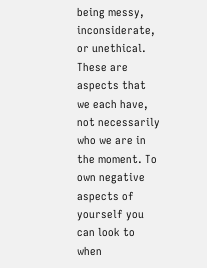being messy, inconsiderate, or unethical. These are aspects that we each have, not necessarily who we are in the moment. To own negative aspects of yourself you can look to when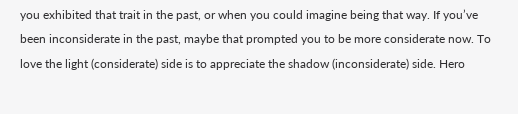you exhibited that trait in the past, or when you could imagine being that way. If you’ve been inconsiderate in the past, maybe that prompted you to be more considerate now. To love the light (considerate) side is to appreciate the shadow (inconsiderate) side. Hero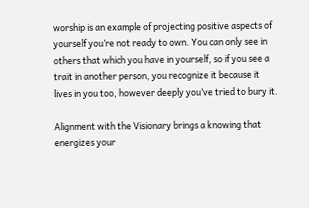worship is an example of projecting positive aspects of yourself you’re not ready to own. You can only see in others that which you have in yourself, so if you see a trait in another person, you recognize it because it lives in you too, however deeply you’ve tried to bury it.

Alignment with the Visionary brings a knowing that energizes your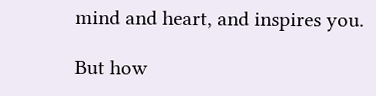mind and heart, and inspires you.

But how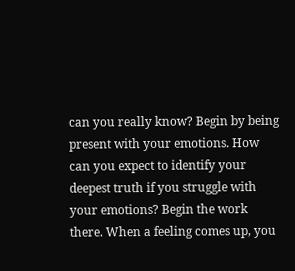can you really know? Begin by being present with your emotions. How can you expect to identify your deepest truth if you struggle with your emotions? Begin the work there. When a feeling comes up, you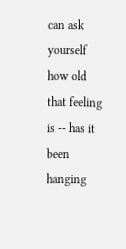can ask yourself how old that feeling is -- has it been hanging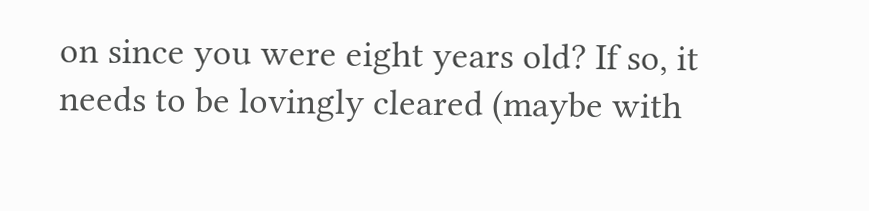on since you were eight years old? If so, it needs to be lovingly cleared (maybe with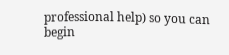professional help) so you can begin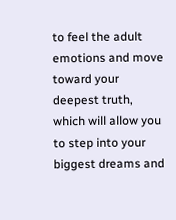to feel the adult emotions and move toward your deepest truth, which will allow you to step into your biggest dreams and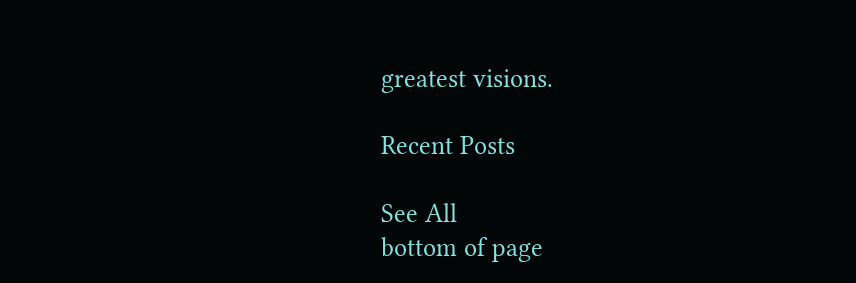greatest visions.

Recent Posts

See All
bottom of page